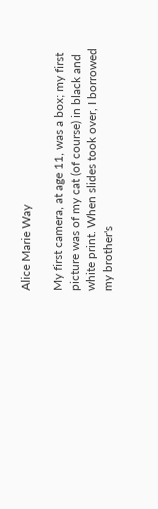Alice Marie Way

My first camera, at age 11, was a box; my first picture was of my cat (of course) in black and white print. When slides took over, I borrowed my brother's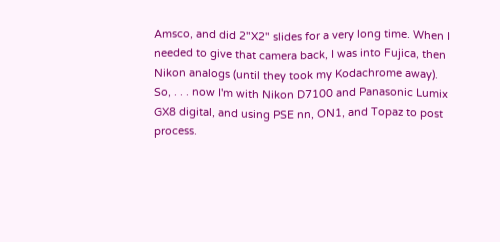Amsco, and did 2"X2" slides for a very long time. When I needed to give that camera back, I was into Fujica, then Nikon analogs (until they took my Kodachrome away). So, . . . now I'm with Nikon D7100 and Panasonic Lumix GX8 digital, and using PSE nn, ON1, and Topaz to post process.